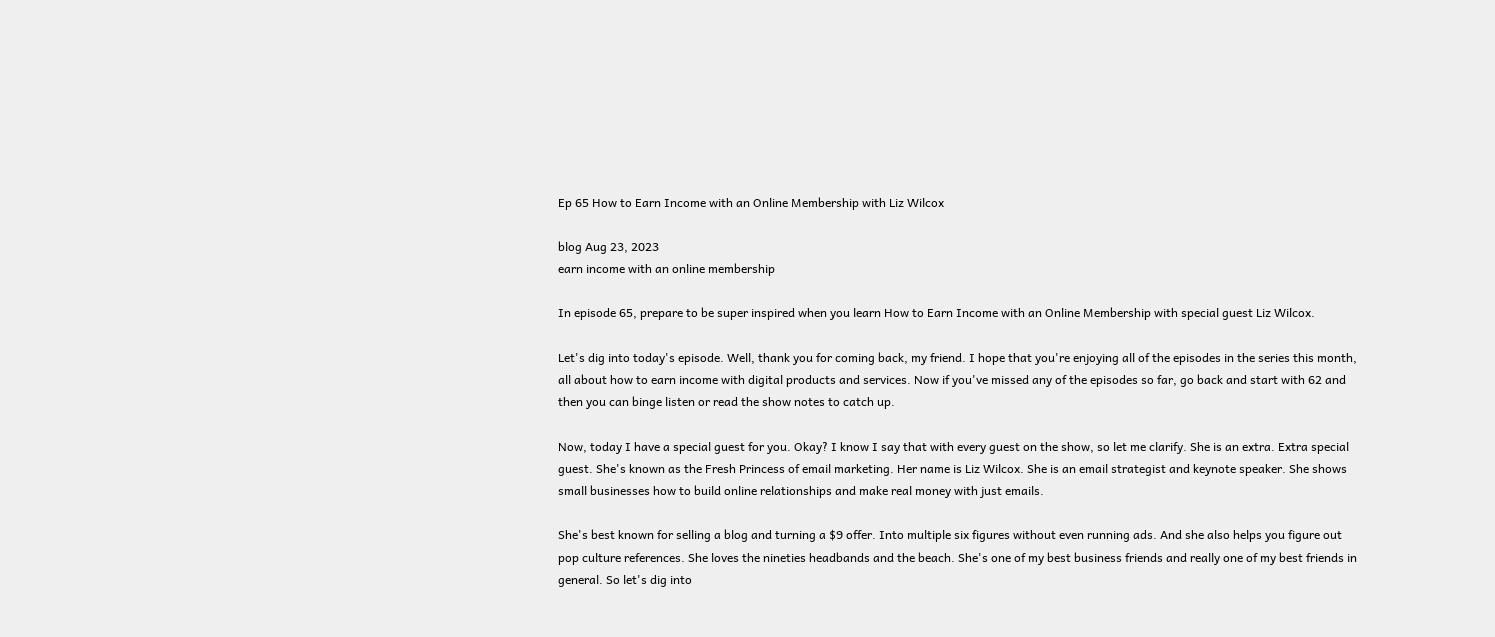Ep 65 How to Earn Income with an Online Membership with Liz Wilcox

blog Aug 23, 2023
earn income with an online membership

In episode 65, prepare to be super inspired when you learn How to Earn Income with an Online Membership with special guest Liz Wilcox.

Let's dig into today's episode. Well, thank you for coming back, my friend. I hope that you're enjoying all of the episodes in the series this month, all about how to earn income with digital products and services. Now if you've missed any of the episodes so far, go back and start with 62 and then you can binge listen or read the show notes to catch up.

Now, today I have a special guest for you. Okay? I know I say that with every guest on the show, so let me clarify. She is an extra. Extra special guest. She's known as the Fresh Princess of email marketing. Her name is Liz Wilcox. She is an email strategist and keynote speaker. She shows small businesses how to build online relationships and make real money with just emails.

She's best known for selling a blog and turning a $9 offer. Into multiple six figures without even running ads. And she also helps you figure out pop culture references. She loves the nineties headbands and the beach. She's one of my best business friends and really one of my best friends in general. So let's dig into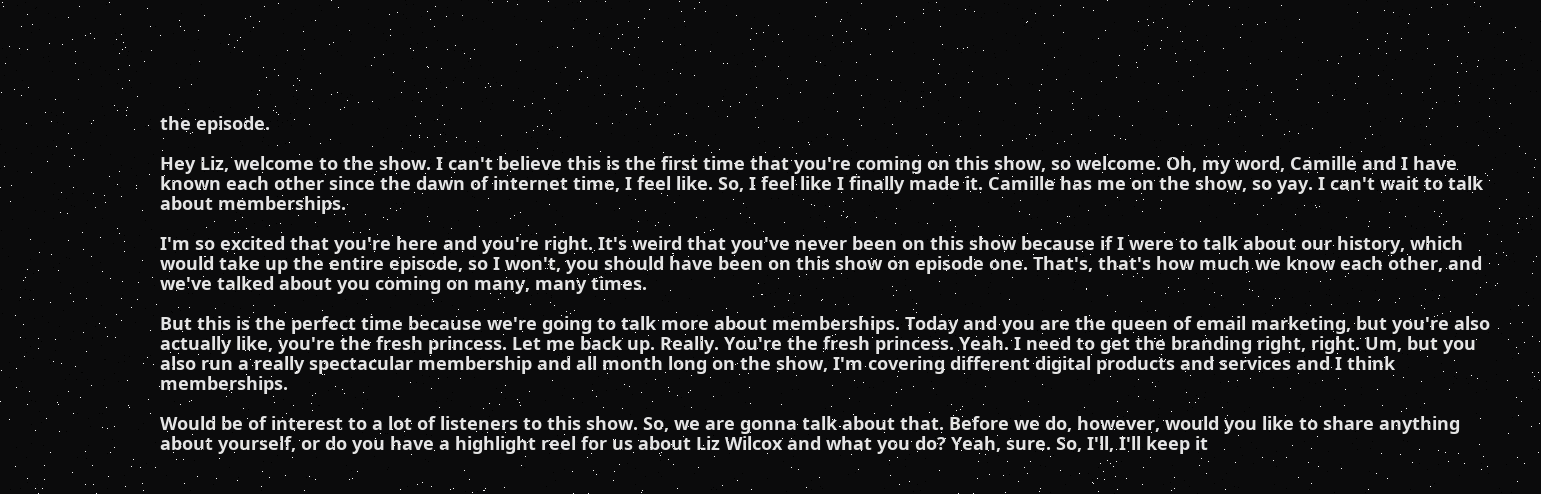the episode.

Hey Liz, welcome to the show. I can't believe this is the first time that you're coming on this show, so welcome. Oh, my word, Camille and I have known each other since the dawn of internet time, I feel like. So, I feel like I finally made it. Camille has me on the show, so yay. I can't wait to talk about memberships.

I'm so excited that you're here and you're right. It's weird that you've never been on this show because if I were to talk about our history, which would take up the entire episode, so I won't, you should have been on this show on episode one. That's, that's how much we know each other, and we've talked about you coming on many, many times.

But this is the perfect time because we're going to talk more about memberships. Today and you are the queen of email marketing, but you're also actually like, you're the fresh princess. Let me back up. Really. You're the fresh princess. Yeah. I need to get the branding right, right. Um, but you also run a really spectacular membership and all month long on the show, I'm covering different digital products and services and I think memberships.

Would be of interest to a lot of listeners to this show. So, we are gonna talk about that. Before we do, however, would you like to share anything about yourself, or do you have a highlight reel for us about Liz Wilcox and what you do? Yeah, sure. So, I'll, I'll keep it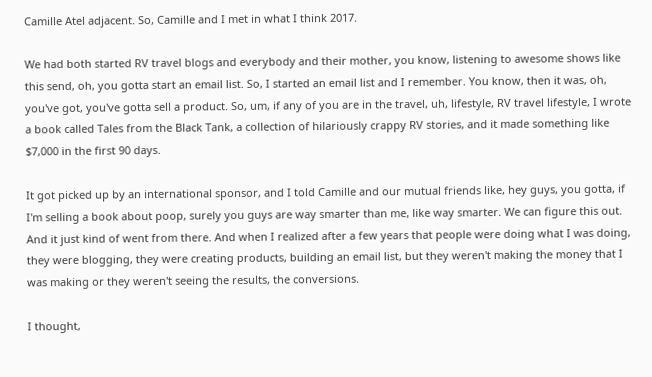Camille Atel adjacent. So, Camille and I met in what I think 2017.

We had both started RV travel blogs and everybody and their mother, you know, listening to awesome shows like this send, oh, you gotta start an email list. So, I started an email list and I remember. You know, then it was, oh, you've got, you've gotta sell a product. So, um, if any of you are in the travel, uh, lifestyle, RV travel lifestyle, I wrote a book called Tales from the Black Tank, a collection of hilariously crappy RV stories, and it made something like $7,000 in the first 90 days.

It got picked up by an international sponsor, and I told Camille and our mutual friends like, hey guys, you gotta, if I'm selling a book about poop, surely you guys are way smarter than me, like way smarter. We can figure this out. And it just kind of went from there. And when I realized after a few years that people were doing what I was doing, they were blogging, they were creating products, building an email list, but they weren't making the money that I was making or they weren't seeing the results, the conversions.

I thought,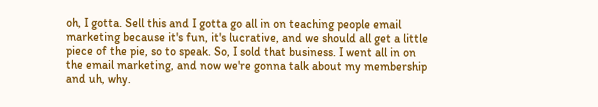oh, I gotta. Sell this and I gotta go all in on teaching people email marketing because it's fun, it's lucrative, and we should all get a little piece of the pie, so to speak. So, I sold that business. I went all in on the email marketing, and now we're gonna talk about my membership and uh, why.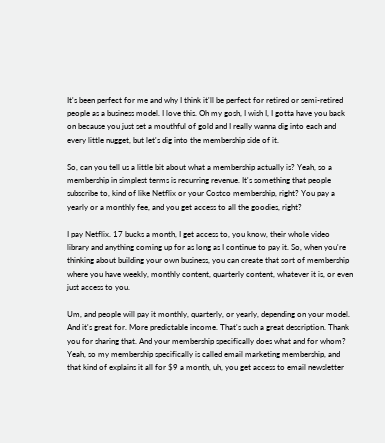It's been perfect for me and why I think it'll be perfect for retired or semi-retired people as a business model. I love this. Oh my gosh, I wish I, I gotta have you back on because you just set a mouthful of gold and I really wanna dig into each and every little nugget, but let's dig into the membership side of it.

So, can you tell us a little bit about what a membership actually is? Yeah, so a membership in simplest terms is recurring revenue. It's something that people subscribe to, kind of like Netflix or your Costco membership, right? You pay a yearly or a monthly fee, and you get access to all the goodies, right?

I pay Netflix. 17 bucks a month, I get access to, you know, their whole video library and anything coming up for as long as I continue to pay it. So, when you're thinking about building your own business, you can create that sort of membership where you have weekly, monthly content, quarterly content, whatever it is, or even just access to you.

Um, and people will pay it monthly, quarterly, or yearly, depending on your model. And it's great for. More predictable income. That's such a great description. Thank you for sharing that. And your membership specifically does what and for whom? Yeah, so my membership specifically is called email marketing membership, and that kind of explains it all for $9 a month, uh, you get access to email newsletter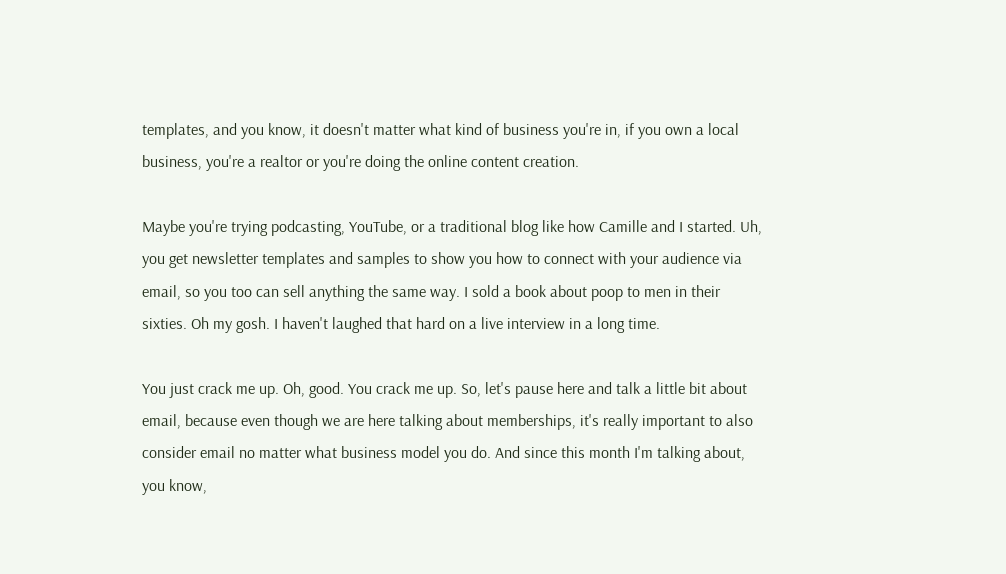templates, and you know, it doesn't matter what kind of business you're in, if you own a local business, you're a realtor or you're doing the online content creation.

Maybe you're trying podcasting, YouTube, or a traditional blog like how Camille and I started. Uh, you get newsletter templates and samples to show you how to connect with your audience via email, so you too can sell anything the same way. I sold a book about poop to men in their sixties. Oh my gosh. I haven't laughed that hard on a live interview in a long time.

You just crack me up. Oh, good. You crack me up. So, let's pause here and talk a little bit about email, because even though we are here talking about memberships, it's really important to also consider email no matter what business model you do. And since this month I'm talking about, you know,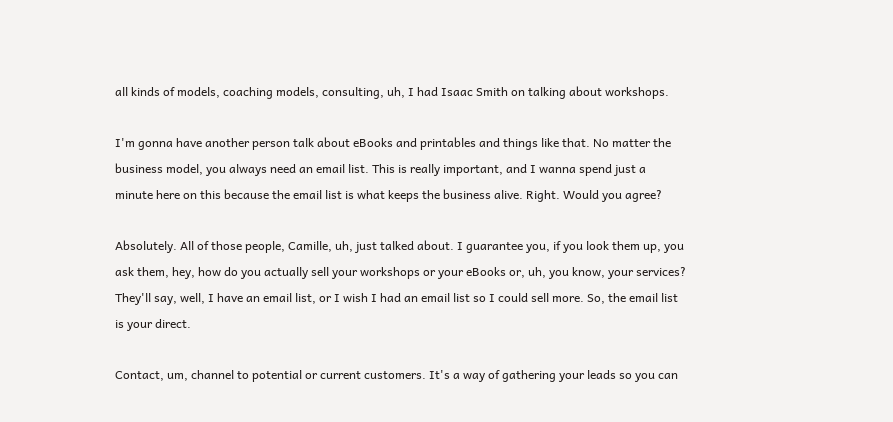all kinds of models, coaching models, consulting, uh, I had Isaac Smith on talking about workshops.

I'm gonna have another person talk about eBooks and printables and things like that. No matter the business model, you always need an email list. This is really important, and I wanna spend just a minute here on this because the email list is what keeps the business alive. Right. Would you agree?

Absolutely. All of those people, Camille, uh, just talked about. I guarantee you, if you look them up, you ask them, hey, how do you actually sell your workshops or your eBooks or, uh, you know, your services? They'll say, well, I have an email list, or I wish I had an email list so I could sell more. So, the email list is your direct.

Contact, um, channel to potential or current customers. It's a way of gathering your leads so you can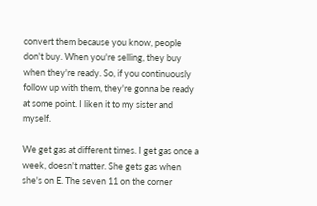convert them because you know, people don't buy. When you're selling, they buy when they're ready. So, if you continuously follow up with them, they're gonna be ready at some point. I liken it to my sister and myself.

We get gas at different times. I get gas once a week, doesn't matter. She gets gas when she's on E. The seven 11 on the corner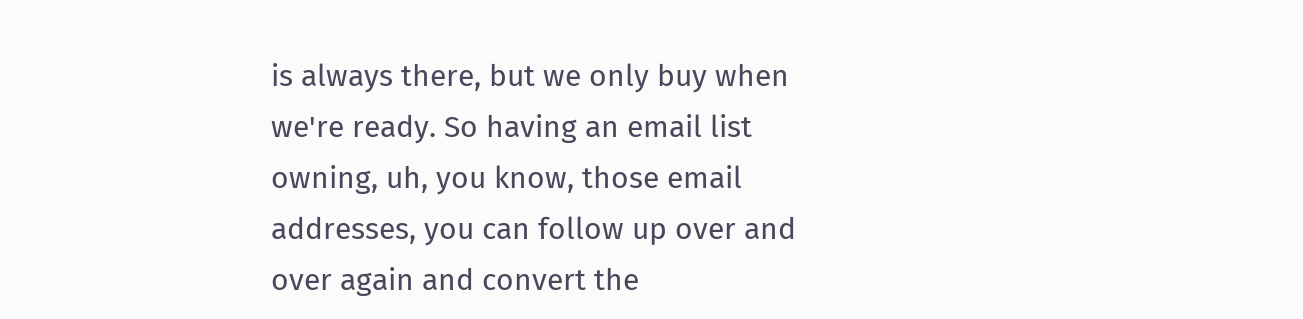is always there, but we only buy when we're ready. So having an email list owning, uh, you know, those email addresses, you can follow up over and over again and convert the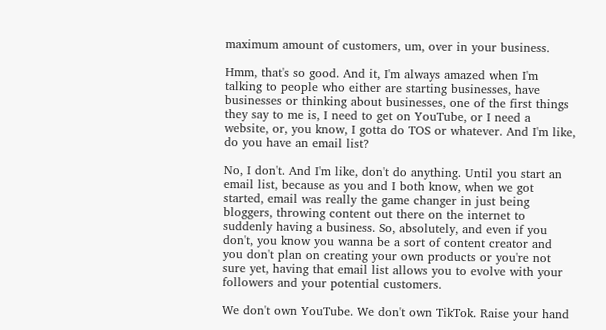maximum amount of customers, um, over in your business.

Hmm, that's so good. And it, I'm always amazed when I'm talking to people who either are starting businesses, have businesses or thinking about businesses, one of the first things they say to me is, I need to get on YouTube, or I need a website, or, you know, I gotta do TOS or whatever. And I'm like, do you have an email list?

No, I don't. And I'm like, don't do anything. Until you start an email list, because as you and I both know, when we got started, email was really the game changer in just being bloggers, throwing content out there on the internet to suddenly having a business. So, absolutely, and even if you don't, you know you wanna be a sort of content creator and you don't plan on creating your own products or you're not sure yet, having that email list allows you to evolve with your followers and your potential customers.

We don't own YouTube. We don't own TikTok. Raise your hand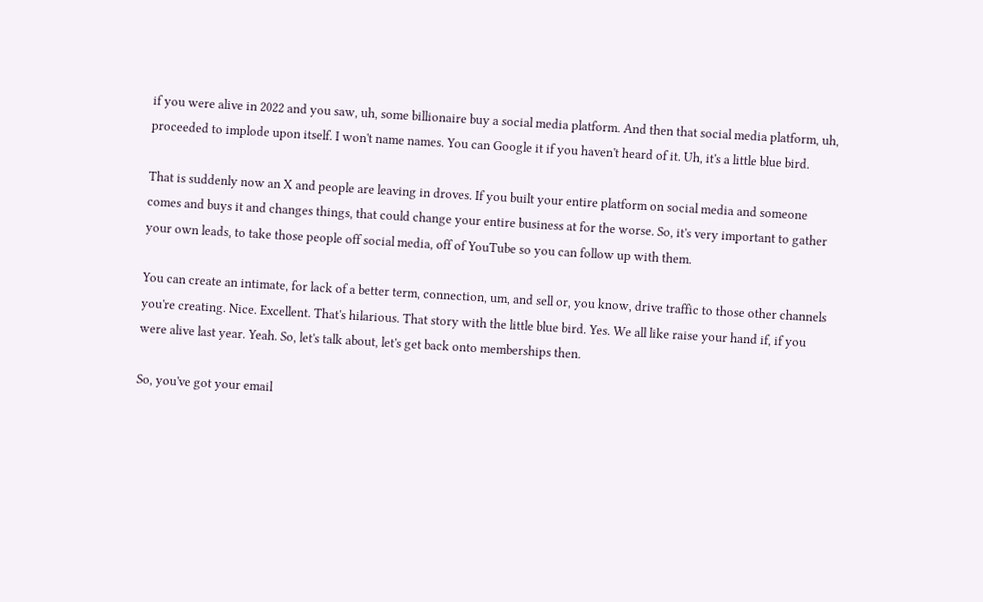if you were alive in 2022 and you saw, uh, some billionaire buy a social media platform. And then that social media platform, uh, proceeded to implode upon itself. I won't name names. You can Google it if you haven't heard of it. Uh, it's a little blue bird.

That is suddenly now an X and people are leaving in droves. If you built your entire platform on social media and someone comes and buys it and changes things, that could change your entire business at for the worse. So, it's very important to gather your own leads, to take those people off social media, off of YouTube so you can follow up with them.

You can create an intimate, for lack of a better term, connection, um, and sell or, you know, drive traffic to those other channels you're creating. Nice. Excellent. That's hilarious. That story with the little blue bird. Yes. We all like raise your hand if, if you were alive last year. Yeah. So, let's talk about, let's get back onto memberships then.

So, you've got your email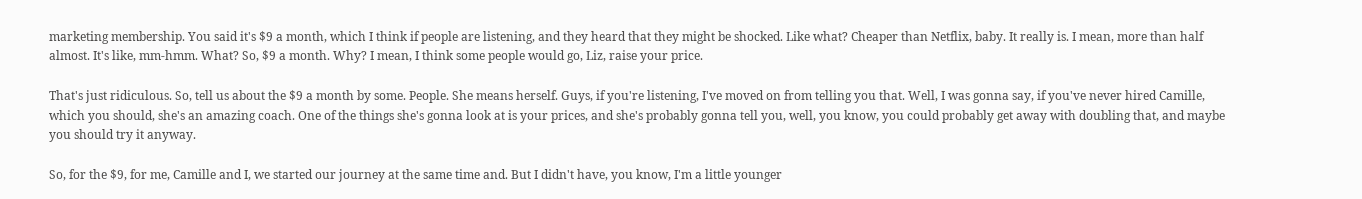marketing membership. You said it's $9 a month, which I think if people are listening, and they heard that they might be shocked. Like what? Cheaper than Netflix, baby. It really is. I mean, more than half almost. It's like, mm-hmm. What? So, $9 a month. Why? I mean, I think some people would go, Liz, raise your price.

That's just ridiculous. So, tell us about the $9 a month by some. People. She means herself. Guys, if you're listening, I've moved on from telling you that. Well, I was gonna say, if you've never hired Camille, which you should, she's an amazing coach. One of the things she's gonna look at is your prices, and she's probably gonna tell you, well, you know, you could probably get away with doubling that, and maybe you should try it anyway.

So, for the $9, for me, Camille and I, we started our journey at the same time and. But I didn't have, you know, I'm a little younger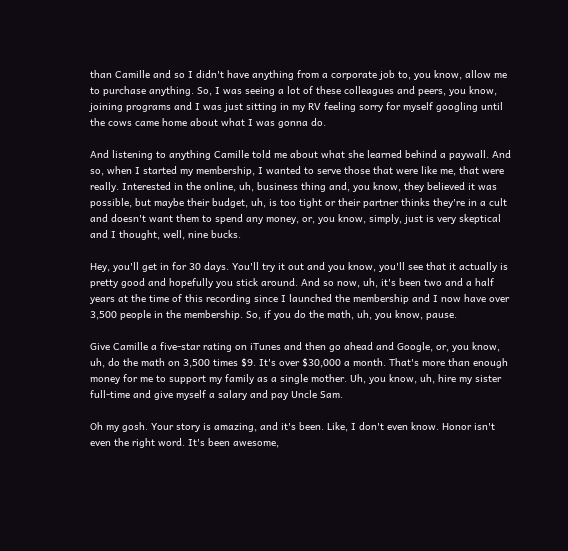than Camille and so I didn't have anything from a corporate job to, you know, allow me to purchase anything. So, I was seeing a lot of these colleagues and peers, you know, joining programs and I was just sitting in my RV feeling sorry for myself googling until the cows came home about what I was gonna do.

And listening to anything Camille told me about what she learned behind a paywall. And so, when I started my membership, I wanted to serve those that were like me, that were really. Interested in the online, uh, business thing and, you know, they believed it was possible, but maybe their budget, uh, is too tight or their partner thinks they're in a cult and doesn't want them to spend any money, or, you know, simply, just is very skeptical and I thought, well, nine bucks.

Hey, you'll get in for 30 days. You'll try it out and you know, you'll see that it actually is pretty good and hopefully you stick around. And so now, uh, it's been two and a half years at the time of this recording since I launched the membership and I now have over 3,500 people in the membership. So, if you do the math, uh, you know, pause.

Give Camille a five-star rating on iTunes and then go ahead and Google, or, you know, uh, do the math on 3,500 times $9. It's over $30,000 a month. That's more than enough money for me to support my family as a single mother. Uh, you know, uh, hire my sister full-time and give myself a salary and pay Uncle Sam.

Oh my gosh. Your story is amazing, and it's been. Like, I don't even know. Honor isn't even the right word. It's been awesome,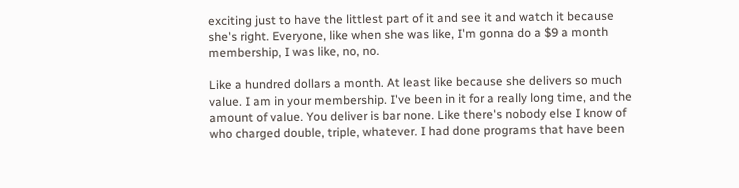exciting just to have the littlest part of it and see it and watch it because she's right. Everyone, like when she was like, I'm gonna do a $9 a month membership, I was like, no, no.

Like a hundred dollars a month. At least like because she delivers so much value. I am in your membership. I've been in it for a really long time, and the amount of value. You deliver is bar none. Like there's nobody else I know of who charged double, triple, whatever. I had done programs that have been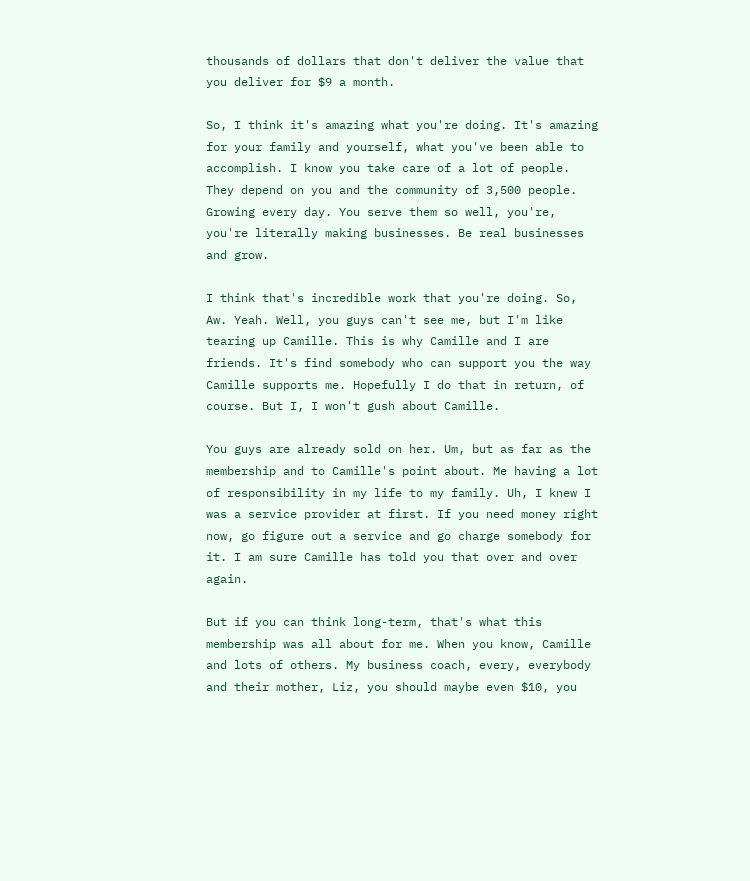thousands of dollars that don't deliver the value that you deliver for $9 a month.

So, I think it's amazing what you're doing. It's amazing for your family and yourself, what you've been able to accomplish. I know you take care of a lot of people. They depend on you and the community of 3,500 people. Growing every day. You serve them so well, you're, you're literally making businesses. Be real businesses and grow.

I think that's incredible work that you're doing. So, Aw. Yeah. Well, you guys can't see me, but I'm like tearing up Camille. This is why Camille and I are friends. It's find somebody who can support you the way Camille supports me. Hopefully I do that in return, of course. But I, I won't gush about Camille.

You guys are already sold on her. Um, but as far as the membership and to Camille's point about. Me having a lot of responsibility in my life to my family. Uh, I knew I was a service provider at first. If you need money right now, go figure out a service and go charge somebody for it. I am sure Camille has told you that over and over again.

But if you can think long-term, that's what this membership was all about for me. When you know, Camille and lots of others. My business coach, every, everybody and their mother, Liz, you should maybe even $10, you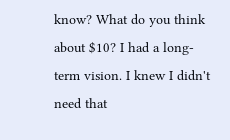know? What do you think about $10? I had a long-term vision. I knew I didn't need that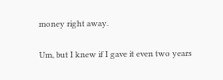money right away.

Um, but I knew if I gave it even two years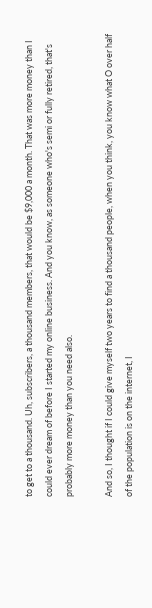to get to a thousand. Uh, subscribers, a thousand members, that would be $9,000 a month. That was more money than I could ever dream of before I started my online business. And you know, as someone who's semi or fully retired, that's probably more money than you need also.

And so, I thought if I could give myself two years to find a thousand people, when you think, you know what O over half of the population is on the internet, I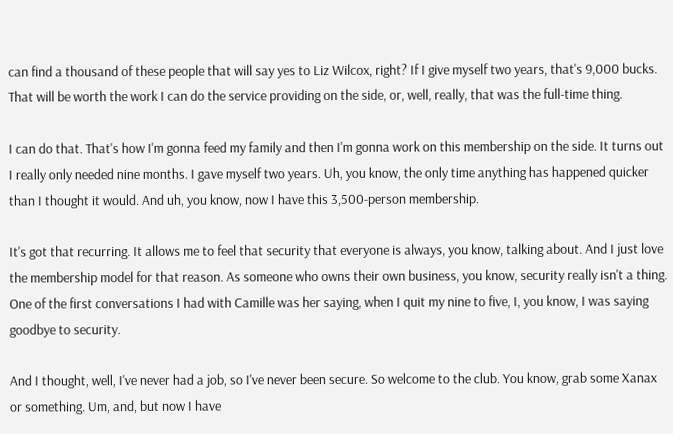can find a thousand of these people that will say yes to Liz Wilcox, right? If I give myself two years, that's 9,000 bucks. That will be worth the work I can do the service providing on the side, or, well, really, that was the full-time thing.

I can do that. That's how I'm gonna feed my family and then I'm gonna work on this membership on the side. It turns out I really only needed nine months. I gave myself two years. Uh, you know, the only time anything has happened quicker than I thought it would. And uh, you know, now I have this 3,500-person membership.

It's got that recurring. It allows me to feel that security that everyone is always, you know, talking about. And I just love the membership model for that reason. As someone who owns their own business, you know, security really isn't a thing. One of the first conversations I had with Camille was her saying, when I quit my nine to five, I, you know, I was saying goodbye to security.

And I thought, well, I've never had a job, so I've never been secure. So welcome to the club. You know, grab some Xanax or something. Um, and, but now I have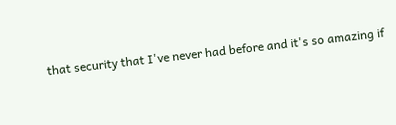that security that I've never had before and it's so amazing if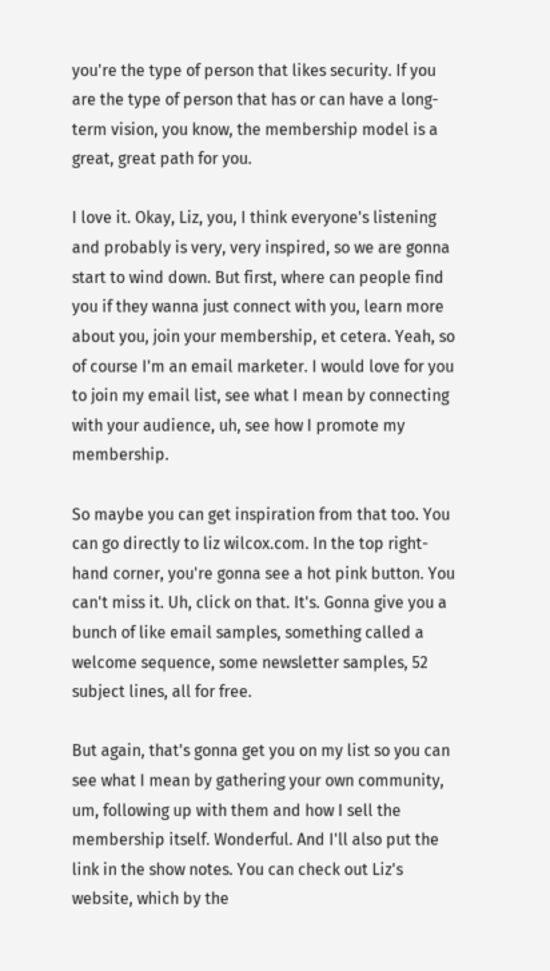you're the type of person that likes security. If you are the type of person that has or can have a long-term vision, you know, the membership model is a great, great path for you.

I love it. Okay, Liz, you, I think everyone's listening and probably is very, very inspired, so we are gonna start to wind down. But first, where can people find you if they wanna just connect with you, learn more about you, join your membership, et cetera. Yeah, so of course I'm an email marketer. I would love for you to join my email list, see what I mean by connecting with your audience, uh, see how I promote my membership.

So maybe you can get inspiration from that too. You can go directly to liz wilcox.com. In the top right-hand corner, you're gonna see a hot pink button. You can't miss it. Uh, click on that. It's. Gonna give you a bunch of like email samples, something called a welcome sequence, some newsletter samples, 52 subject lines, all for free.

But again, that's gonna get you on my list so you can see what I mean by gathering your own community, um, following up with them and how I sell the membership itself. Wonderful. And I'll also put the link in the show notes. You can check out Liz's website, which by the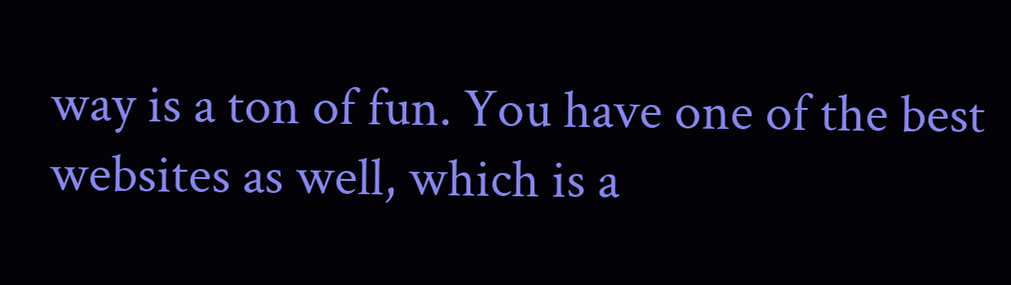way is a ton of fun. You have one of the best websites as well, which is a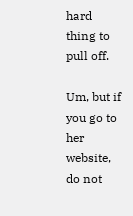hard thing to pull off.

Um, but if you go to her website, do not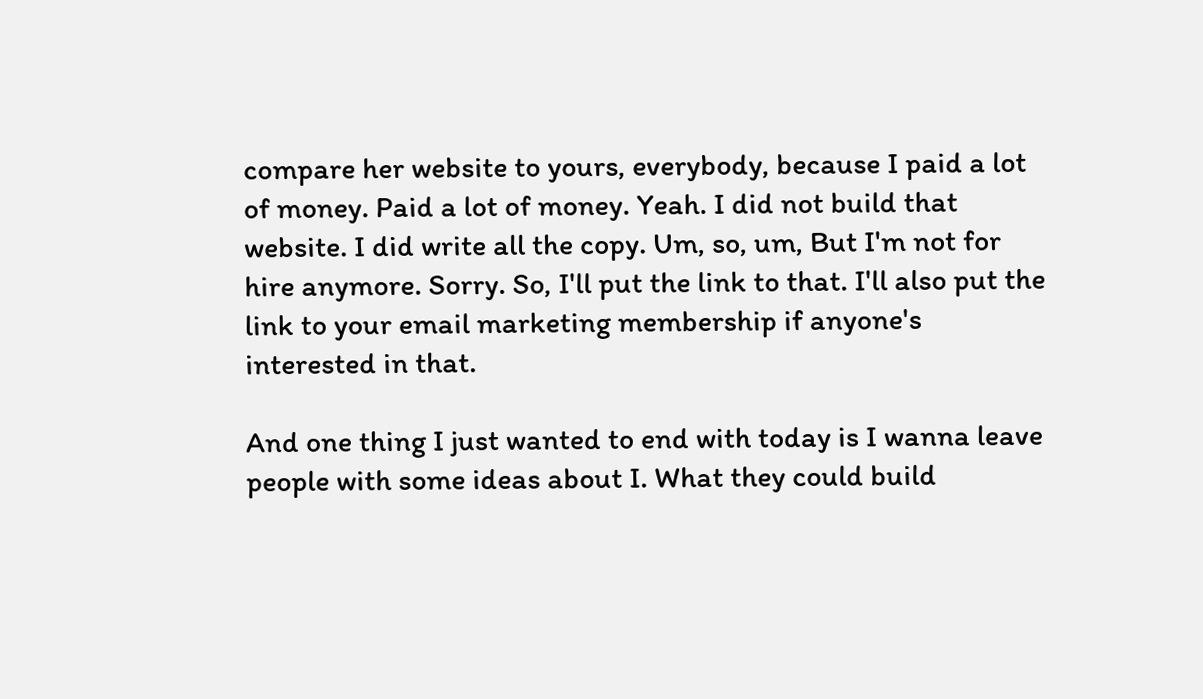compare her website to yours, everybody, because I paid a lot of money. Paid a lot of money. Yeah. I did not build that website. I did write all the copy. Um, so, um, But I'm not for hire anymore. Sorry. So, I'll put the link to that. I'll also put the link to your email marketing membership if anyone's interested in that.

And one thing I just wanted to end with today is I wanna leave people with some ideas about I. What they could build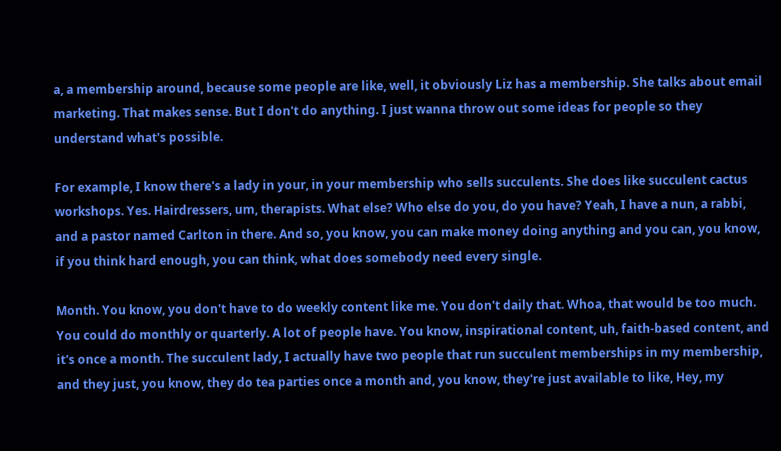a, a membership around, because some people are like, well, it obviously Liz has a membership. She talks about email marketing. That makes sense. But I don't do anything. I just wanna throw out some ideas for people so they understand what's possible.

For example, I know there's a lady in your, in your membership who sells succulents. She does like succulent cactus workshops. Yes. Hairdressers, um, therapists. What else? Who else do you, do you have? Yeah, I have a nun, a rabbi, and a pastor named Carlton in there. And so, you know, you can make money doing anything and you can, you know, if you think hard enough, you can think, what does somebody need every single.

Month. You know, you don't have to do weekly content like me. You don't daily that. Whoa, that would be too much. You could do monthly or quarterly. A lot of people have. You know, inspirational content, uh, faith-based content, and it's once a month. The succulent lady, I actually have two people that run succulent memberships in my membership, and they just, you know, they do tea parties once a month and, you know, they're just available to like, Hey, my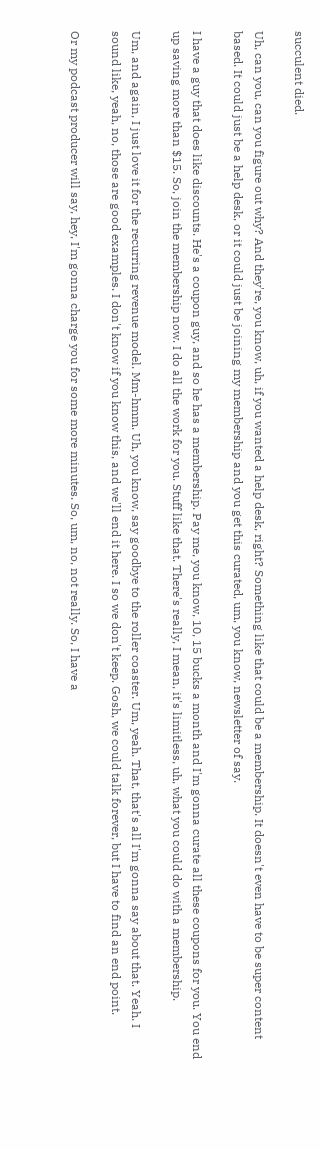succulent died.

Uh, can you, can you figure out why? And they're, you know, uh, if you wanted a help desk, right? Something like that could be a membership. It doesn't even have to be super content based. It could just be a help desk, or it could just be joining my membership and you get this curated, um, you know, newsletter of say.

I have a guy that does like discounts. He's a coupon guy, and so he has a membership. Pay me, you know, 10, 15 bucks a month and I'm gonna curate all these coupons for you. You end up saving more than $15. So, join the membership now. I do all the work for you. Stuff like that. There's really, I mean, it's limitless, uh, what you could do with a membership.

Um, and again, I just love it for the recurring revenue model. Mm-hmm. Uh, you know, say goodbye to the roller coaster. Um, yeah. That, that's all I'm gonna say about that. Yeah. I sound like, yeah, no, those are good examples. I don't know if you know this, and we'll end it here. I so we don't keep. Gosh, we could talk forever, but I have to find an end point.

Or my podcast producer will say, hey, I'm gonna charge you for some more minutes. So, um, no, not really. So, I have a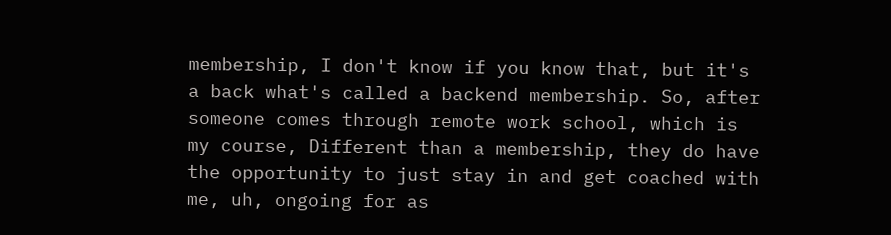membership, I don't know if you know that, but it's a back what's called a backend membership. So, after someone comes through remote work school, which is my course, Different than a membership, they do have the opportunity to just stay in and get coached with me, uh, ongoing for as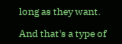long as they want.

And that's a type of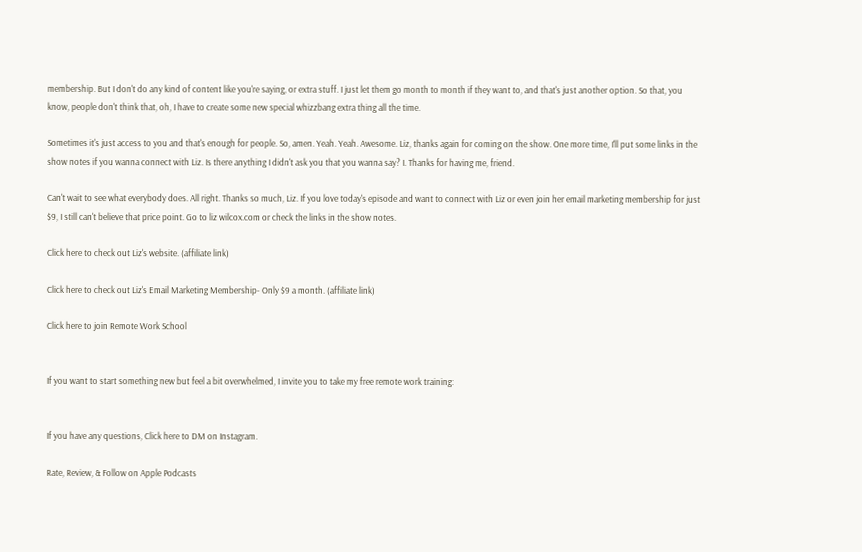membership. But I don't do any kind of content like you're saying, or extra stuff. I just let them go month to month if they want to, and that's just another option. So that, you know, people don't think that, oh, I have to create some new special whizzbang extra thing all the time.

Sometimes it's just access to you and that's enough for people. So, amen. Yeah. Yeah. Awesome. Liz, thanks again for coming on the show. One more time, I'll put some links in the show notes if you wanna connect with Liz. Is there anything I didn't ask you that you wanna say? I. Thanks for having me, friend.

Can't wait to see what everybody does. All right. Thanks so much, Liz. If you love today's episode and want to connect with Liz or even join her email marketing membership for just $9, I still can't believe that price point. Go to liz wilcox.com or check the links in the show notes.

Click here to check out Liz's website. (affiliate link)

Click here to check out Liz's Email Marketing Membership- Only $9 a month. (affiliate link)

Click here to join Remote Work School


If you want to start something new but feel a bit overwhelmed, I invite you to take my free remote work training:


If you have any questions, Click here to DM on Instagram.

Rate, Review, & Follow on Apple Podcasts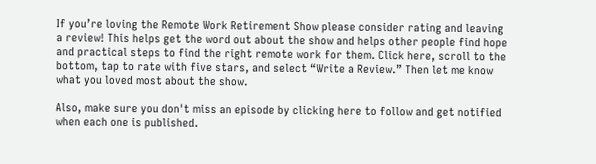If you’re loving the Remote Work Retirement Show please consider rating and leaving a review! This helps get the word out about the show and helps other people find hope and practical steps to find the right remote work for them. Click here, scroll to the bottom, tap to rate with five stars, and select “Write a Review.” Then let me know what you loved most about the show.

Also, make sure you don't miss an episode by clicking here to follow and get notified when each one is published.